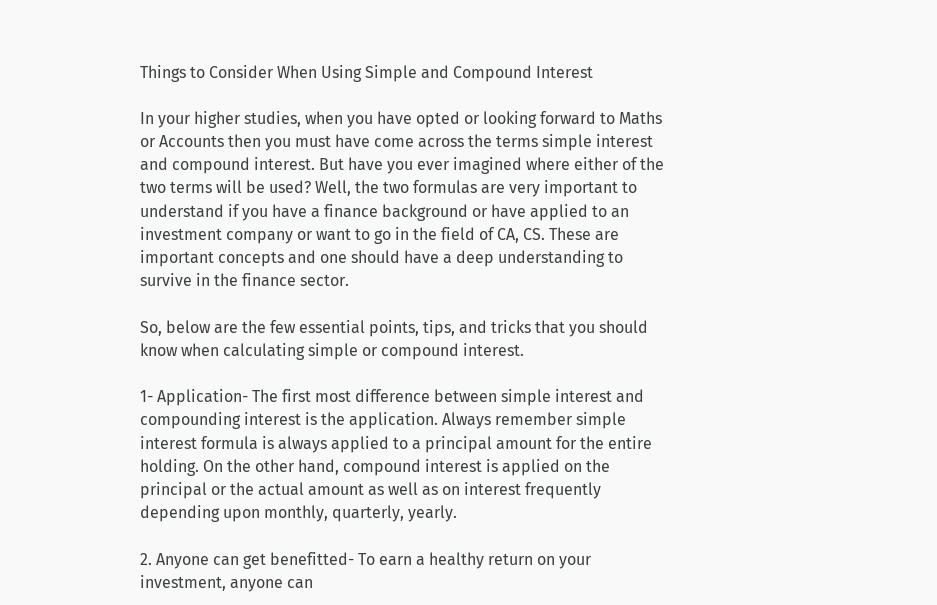Things to Consider When Using Simple and Compound Interest

In your higher studies, when you have opted or looking forward to Maths or Accounts then you must have come across the terms simple interest and compound interest. But have you ever imagined where either of the two terms will be used? Well, the two formulas are very important to understand if you have a finance background or have applied to an investment company or want to go in the field of CA, CS. These are important concepts and one should have a deep understanding to survive in the finance sector.

So, below are the few essential points, tips, and tricks that you should know when calculating simple or compound interest.

1- Application- The first most difference between simple interest and compounding interest is the application. Always remember simple interest formula is always applied to a principal amount for the entire holding. On the other hand, compound interest is applied on the principal or the actual amount as well as on interest frequently depending upon monthly, quarterly, yearly.

2. Anyone can get benefitted- To earn a healthy return on your investment, anyone can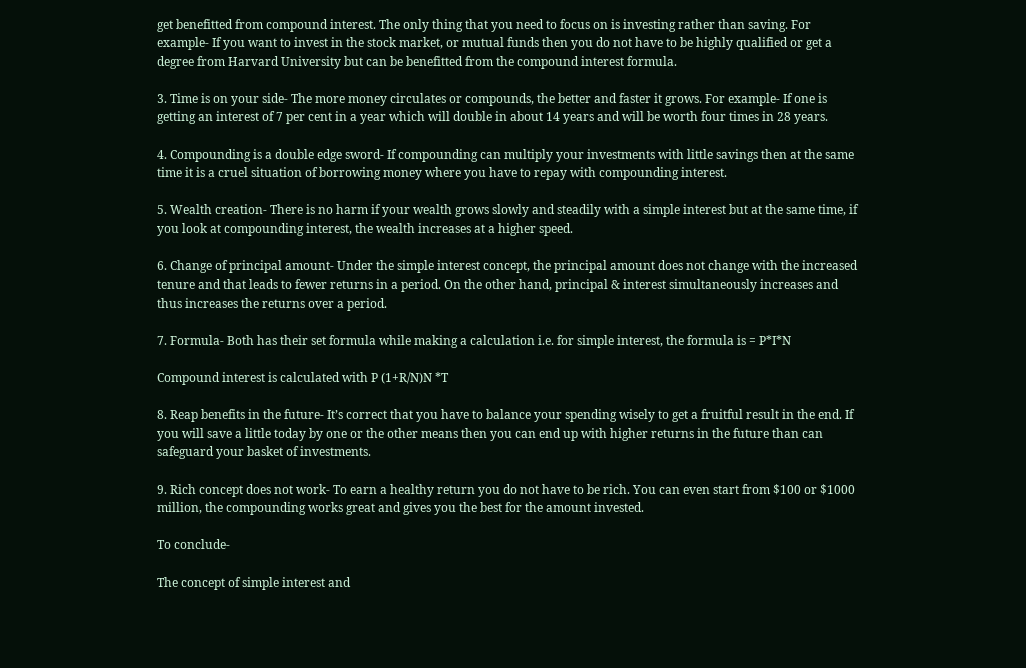get benefitted from compound interest. The only thing that you need to focus on is investing rather than saving. For example- If you want to invest in the stock market, or mutual funds then you do not have to be highly qualified or get a degree from Harvard University but can be benefitted from the compound interest formula.

3. Time is on your side- The more money circulates or compounds, the better and faster it grows. For example- If one is getting an interest of 7 per cent in a year which will double in about 14 years and will be worth four times in 28 years.

4. Compounding is a double edge sword- If compounding can multiply your investments with little savings then at the same time it is a cruel situation of borrowing money where you have to repay with compounding interest.

5. Wealth creation- There is no harm if your wealth grows slowly and steadily with a simple interest but at the same time, if you look at compounding interest, the wealth increases at a higher speed.

6. Change of principal amount- Under the simple interest concept, the principal amount does not change with the increased tenure and that leads to fewer returns in a period. On the other hand, principal & interest simultaneously increases and thus increases the returns over a period.

7. Formula- Both has their set formula while making a calculation i.e. for simple interest, the formula is = P*I*N

Compound interest is calculated with P (1+R/N)N *T

8. Reap benefits in the future- It’s correct that you have to balance your spending wisely to get a fruitful result in the end. If you will save a little today by one or the other means then you can end up with higher returns in the future than can safeguard your basket of investments.

9. Rich concept does not work- To earn a healthy return you do not have to be rich. You can even start from $100 or $1000 million, the compounding works great and gives you the best for the amount invested.

To conclude-

The concept of simple interest and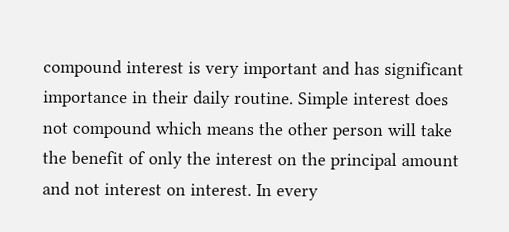compound interest is very important and has significant importance in their daily routine. Simple interest does not compound which means the other person will take the benefit of only the interest on the principal amount and not interest on interest. In every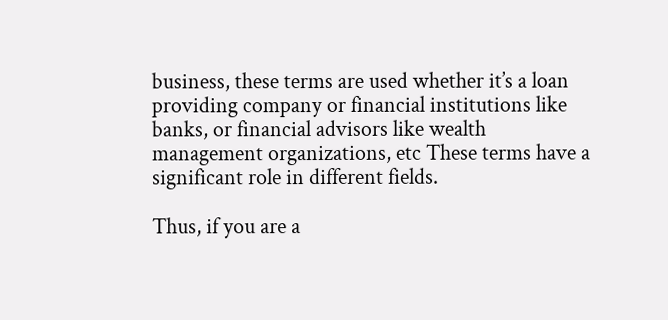business, these terms are used whether it’s a loan providing company or financial institutions like banks, or financial advisors like wealth management organizations, etc These terms have a significant role in different fields.

Thus, if you are a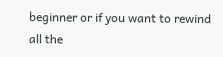beginner or if you want to rewind all the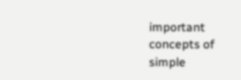important concepts of simple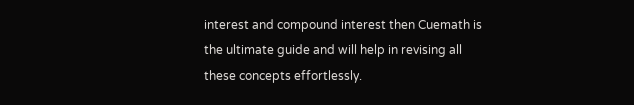interest and compound interest then Cuemath is the ultimate guide and will help in revising all these concepts effortlessly.